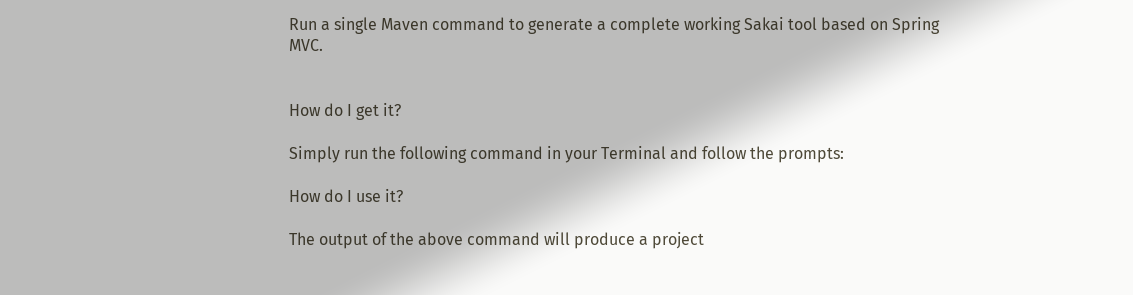Run a single Maven command to generate a complete working Sakai tool based on Spring MVC.


How do I get it?

Simply run the following command in your Terminal and follow the prompts:

How do I use it?

The output of the above command will produce a project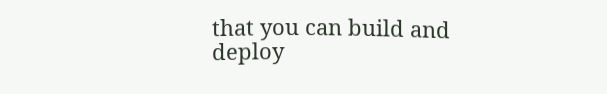that you can build and deploy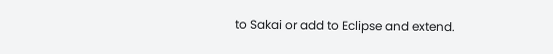to Sakai or add to Eclipse and extend.